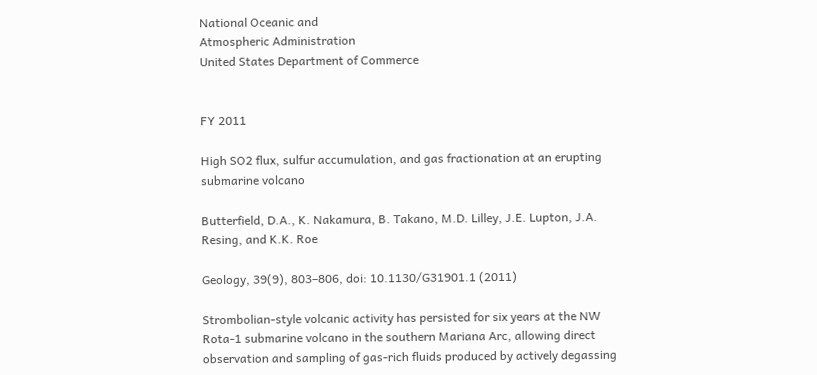National Oceanic and
Atmospheric Administration
United States Department of Commerce


FY 2011

High SO2 flux, sulfur accumulation, and gas fractionation at an erupting submarine volcano

Butterfield, D.A., K. Nakamura, B. Takano, M.D. Lilley, J.E. Lupton, J.A. Resing, and K.K. Roe

Geology, 39(9), 803–806, doi: 10.1130/G31901.1 (2011)

Strombolian-style volcanic activity has persisted for six years at the NW Rota-1 submarine volcano in the southern Mariana Arc, allowing direct observation and sampling of gas-rich fluids produced by actively degassing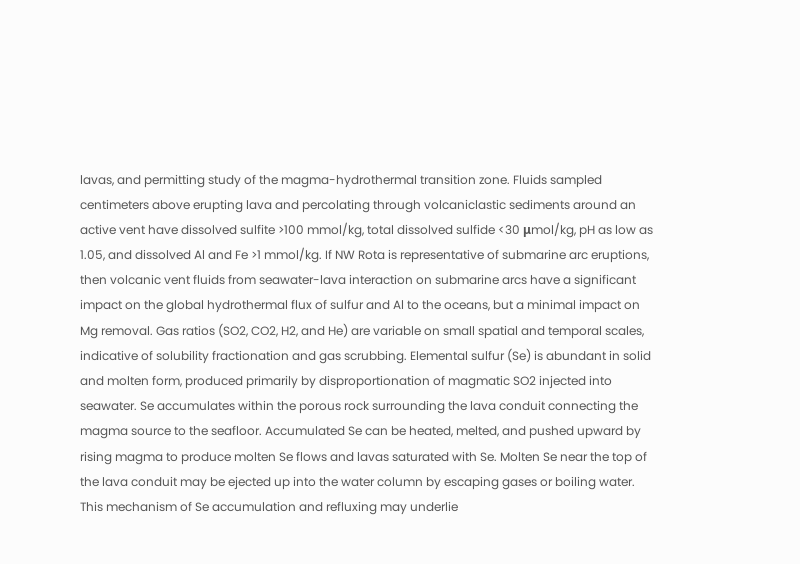lavas, and permitting study of the magma-hydrothermal transition zone. Fluids sampled centimeters above erupting lava and percolating through volcaniclastic sediments around an active vent have dissolved sulfite >100 mmol/kg, total dissolved sulfide <30 μmol/kg, pH as low as 1.05, and dissolved Al and Fe >1 mmol/kg. If NW Rota is representative of submarine arc eruptions, then volcanic vent fluids from seawater-lava interaction on submarine arcs have a significant impact on the global hydrothermal flux of sulfur and Al to the oceans, but a minimal impact on Mg removal. Gas ratios (SO2, CO2, H2, and He) are variable on small spatial and temporal scales, indicative of solubility fractionation and gas scrubbing. Elemental sulfur (Se) is abundant in solid and molten form, produced primarily by disproportionation of magmatic SO2 injected into seawater. Se accumulates within the porous rock surrounding the lava conduit connecting the magma source to the seafloor. Accumulated Se can be heated, melted, and pushed upward by rising magma to produce molten Se flows and lavas saturated with Se. Molten Se near the top of the lava conduit may be ejected up into the water column by escaping gases or boiling water. This mechanism of Se accumulation and refluxing may underlie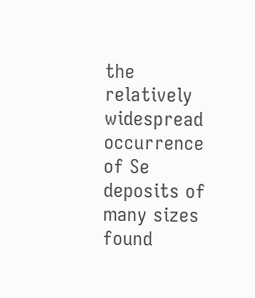the relatively widespread occurrence of Se deposits of many sizes found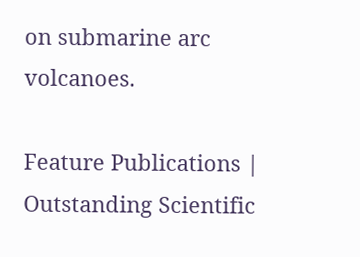on submarine arc volcanoes.

Feature Publications | Outstanding Scientific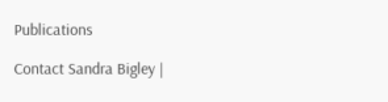Publications

Contact Sandra Bigley |